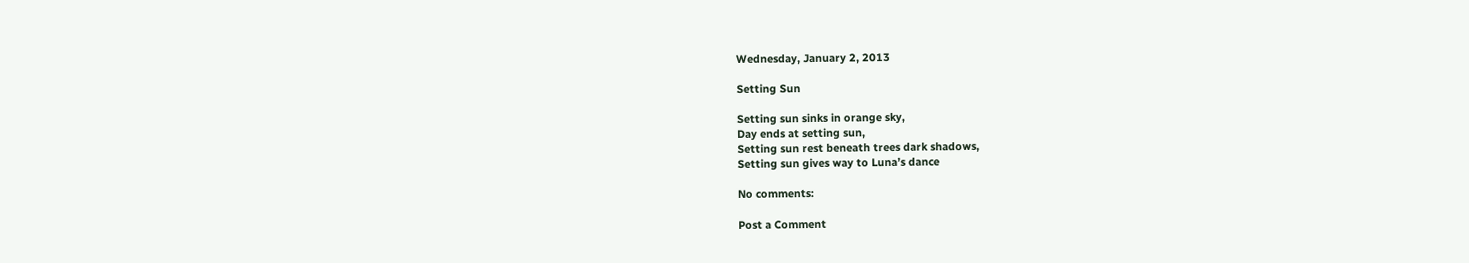Wednesday, January 2, 2013

Setting Sun

Setting sun sinks in orange sky,
Day ends at setting sun,
Setting sun rest beneath trees dark shadows,
Setting sun gives way to Luna’s dance

No comments:

Post a Comment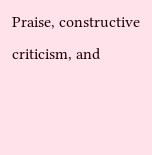Praise, constructive criticism, and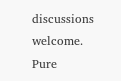discussions welcome. Pure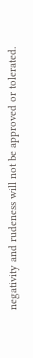negativity and rudeness will not be approved or tolerated.